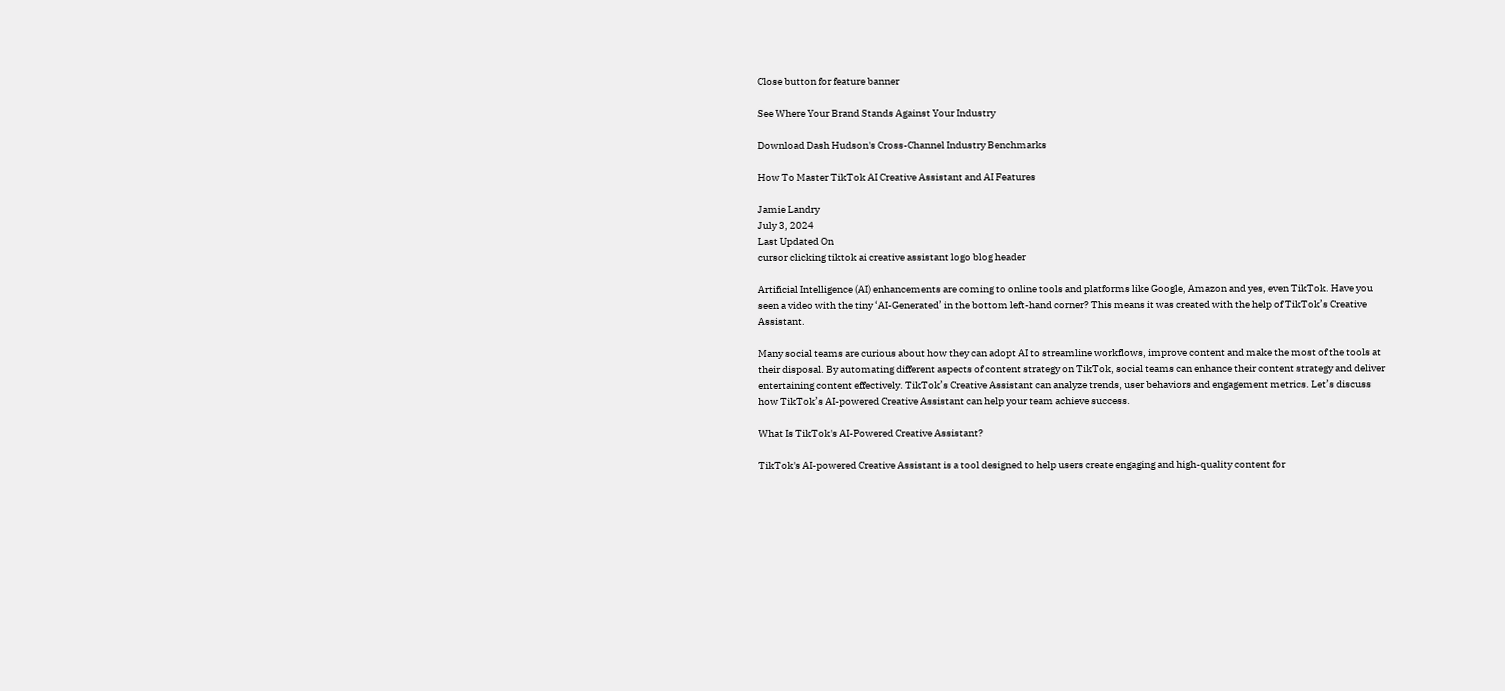Close button for feature banner

See Where Your Brand Stands Against Your Industry

Download Dash Hudson's Cross-Channel Industry Benchmarks

How To Master TikTok AI Creative Assistant and AI Features

Jamie Landry
July 3, 2024
Last Updated On
cursor clicking tiktok ai creative assistant logo blog header

Artificial Intelligence (AI) enhancements are coming to online tools and platforms like Google, Amazon and yes, even TikTok. Have you seen a video with the tiny ‘AI-Generated’ in the bottom left-hand corner? This means it was created with the help of TikTok’s Creative Assistant.

Many social teams are curious about how they can adopt AI to streamline workflows, improve content and make the most of the tools at their disposal. By automating different aspects of content strategy on TikTok, social teams can enhance their content strategy and deliver entertaining content effectively. TikTok’s Creative Assistant can analyze trends, user behaviors and engagement metrics. Let’s discuss how TikTok’s AI-powered Creative Assistant can help your team achieve success.

What Is TikTok's AI-Powered Creative Assistant?

TikTok's AI-powered Creative Assistant is a tool designed to help users create engaging and high-quality content for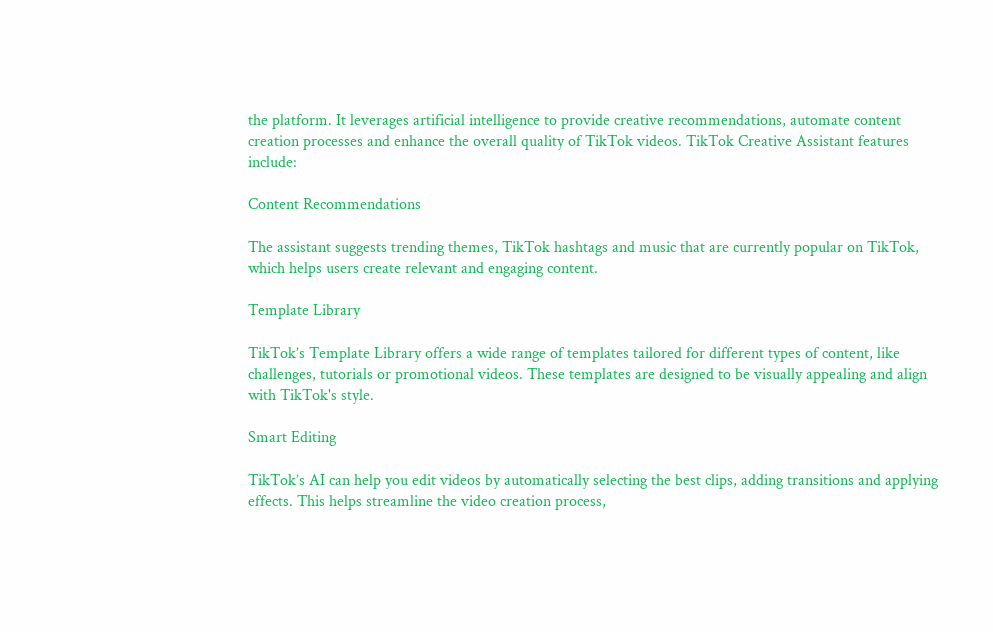the platform. It leverages artificial intelligence to provide creative recommendations, automate content creation processes and enhance the overall quality of TikTok videos. TikTok Creative Assistant features include:

Content Recommendations

The assistant suggests trending themes, TikTok hashtags and music that are currently popular on TikTok, which helps users create relevant and engaging content.

Template Library

TikTok’s Template Library offers a wide range of templates tailored for different types of content, like challenges, tutorials or promotional videos. These templates are designed to be visually appealing and align with TikTok's style.

Smart Editing

TikTok’s AI can help you edit videos by automatically selecting the best clips, adding transitions and applying effects. This helps streamline the video creation process,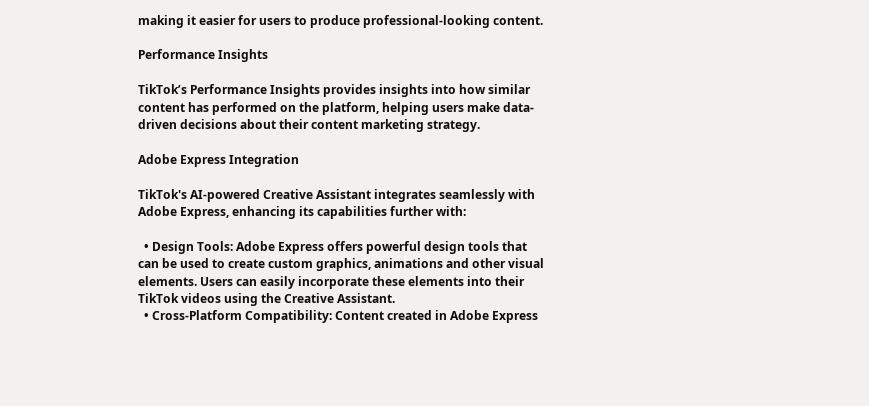making it easier for users to produce professional-looking content.

Performance Insights

TikTok’s Performance Insights provides insights into how similar content has performed on the platform, helping users make data-driven decisions about their content marketing strategy.

Adobe Express Integration

TikTok's AI-powered Creative Assistant integrates seamlessly with Adobe Express, enhancing its capabilities further with:

  • Design Tools: Adobe Express offers powerful design tools that can be used to create custom graphics, animations and other visual elements. Users can easily incorporate these elements into their TikTok videos using the Creative Assistant.
  • Cross-Platform Compatibility: Content created in Adobe Express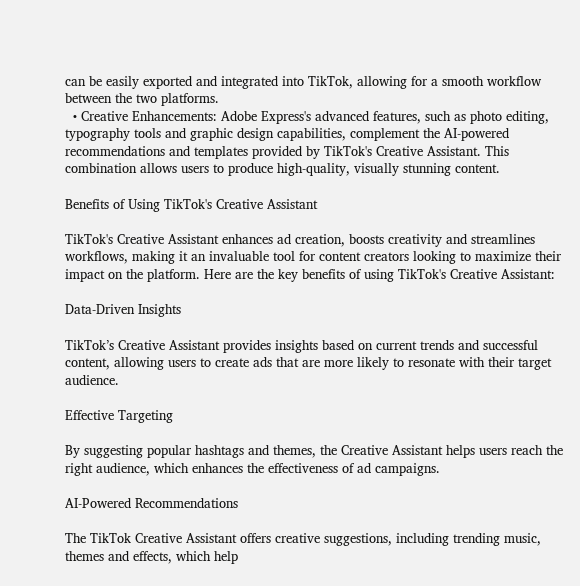can be easily exported and integrated into TikTok, allowing for a smooth workflow between the two platforms.
  • Creative Enhancements: Adobe Express's advanced features, such as photo editing, typography tools and graphic design capabilities, complement the AI-powered recommendations and templates provided by TikTok's Creative Assistant. This combination allows users to produce high-quality, visually stunning content.

Benefits of Using TikTok's Creative Assistant

TikTok's Creative Assistant enhances ad creation, boosts creativity and streamlines workflows, making it an invaluable tool for content creators looking to maximize their impact on the platform. Here are the key benefits of using TikTok's Creative Assistant:

Data-Driven Insights

TikTok’s Creative Assistant provides insights based on current trends and successful content, allowing users to create ads that are more likely to resonate with their target audience.

Effective Targeting

By suggesting popular hashtags and themes, the Creative Assistant helps users reach the right audience, which enhances the effectiveness of ad campaigns.

AI-Powered Recommendations

The TikTok Creative Assistant offers creative suggestions, including trending music, themes and effects, which help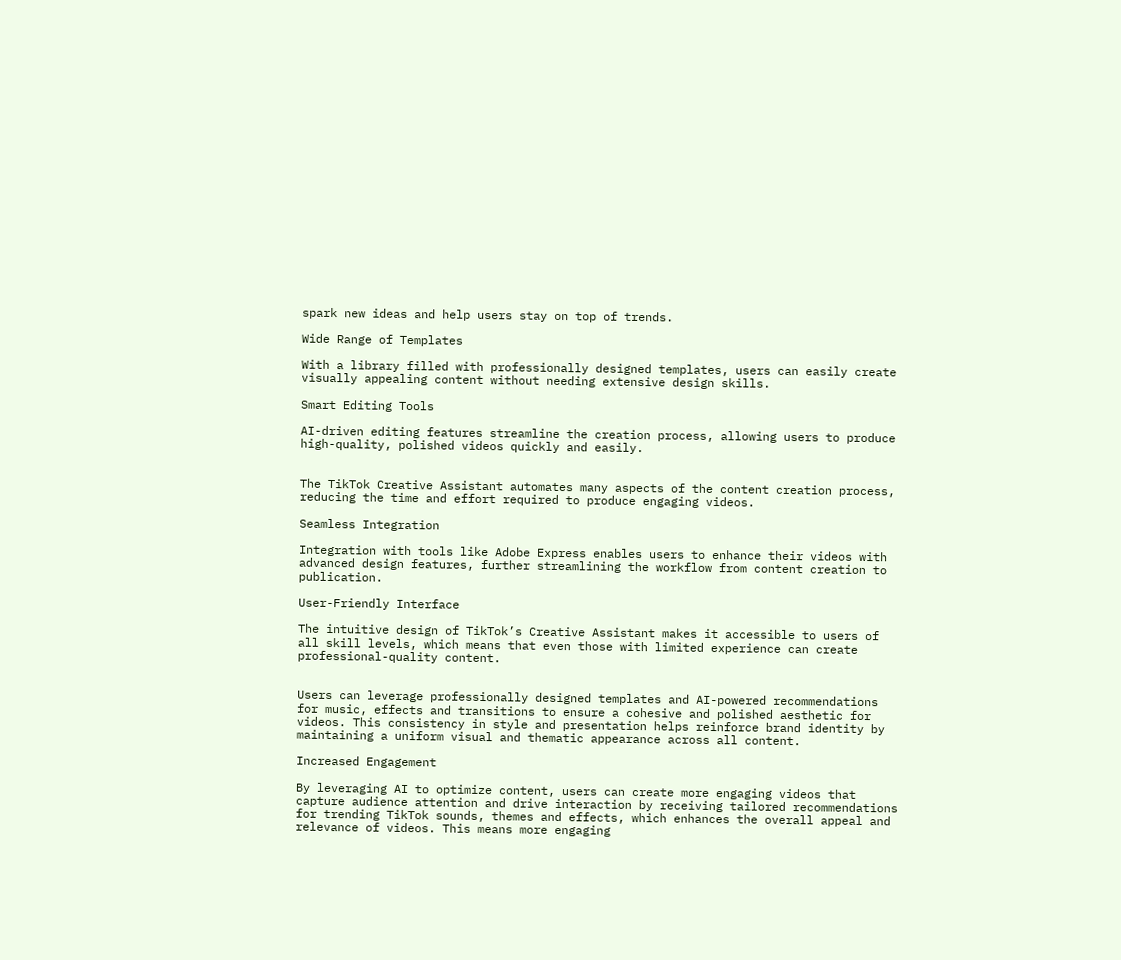spark new ideas and help users stay on top of trends.

Wide Range of Templates

With a library filled with professionally designed templates, users can easily create visually appealing content without needing extensive design skills.

Smart Editing Tools

AI-driven editing features streamline the creation process, allowing users to produce high-quality, polished videos quickly and easily.


The TikTok Creative Assistant automates many aspects of the content creation process, reducing the time and effort required to produce engaging videos.

Seamless Integration

Integration with tools like Adobe Express enables users to enhance their videos with advanced design features, further streamlining the workflow from content creation to publication.

User-Friendly Interface

The intuitive design of TikTok’s Creative Assistant makes it accessible to users of all skill levels, which means that even those with limited experience can create professional-quality content.


Users can leverage professionally designed templates and AI-powered recommendations for music, effects and transitions to ensure a cohesive and polished aesthetic for videos. This consistency in style and presentation helps reinforce brand identity by maintaining a uniform visual and thematic appearance across all content.

Increased Engagement

By leveraging AI to optimize content, users can create more engaging videos that capture audience attention and drive interaction by receiving tailored recommendations for trending TikTok sounds, themes and effects, which enhances the overall appeal and relevance of videos. This means more engaging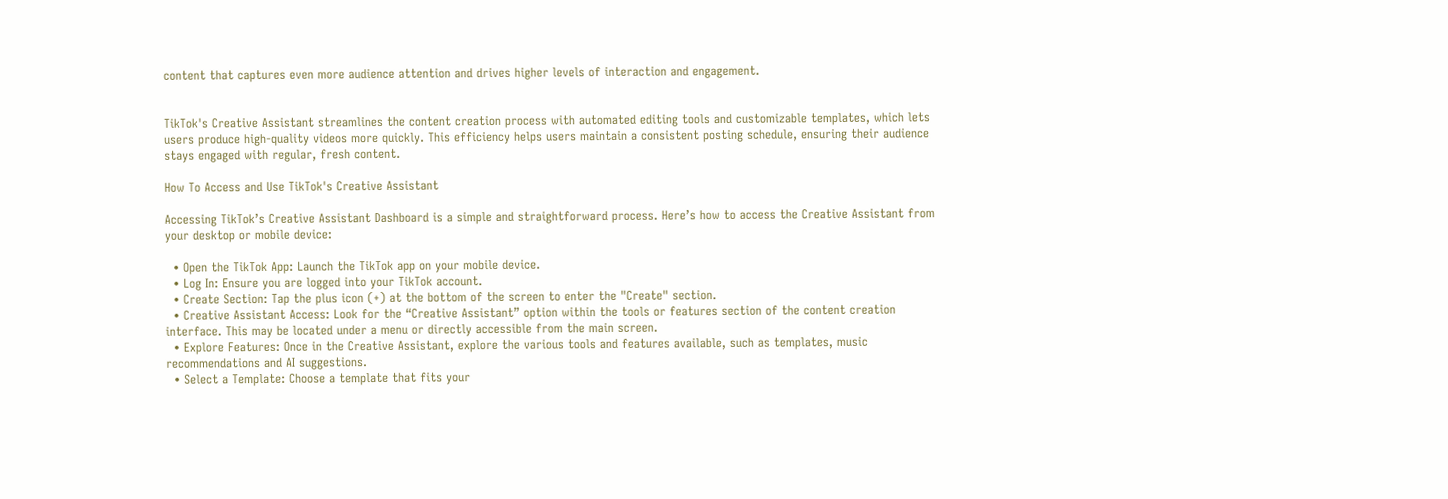content that captures even more audience attention and drives higher levels of interaction and engagement.


TikTok's Creative Assistant streamlines the content creation process with automated editing tools and customizable templates, which lets users produce high-quality videos more quickly. This efficiency helps users maintain a consistent posting schedule, ensuring their audience stays engaged with regular, fresh content.

How To Access and Use TikTok's Creative Assistant

Accessing TikTok’s Creative Assistant Dashboard is a simple and straightforward process. Here’s how to access the Creative Assistant from your desktop or mobile device:

  • Open the TikTok App: Launch the TikTok app on your mobile device.
  • Log In: Ensure you are logged into your TikTok account.
  • Create Section: Tap the plus icon (+) at the bottom of the screen to enter the "Create" section.
  • Creative Assistant Access: Look for the “Creative Assistant” option within the tools or features section of the content creation interface. This may be located under a menu or directly accessible from the main screen.
  • Explore Features: Once in the Creative Assistant, explore the various tools and features available, such as templates, music recommendations and AI suggestions.
  • Select a Template: Choose a template that fits your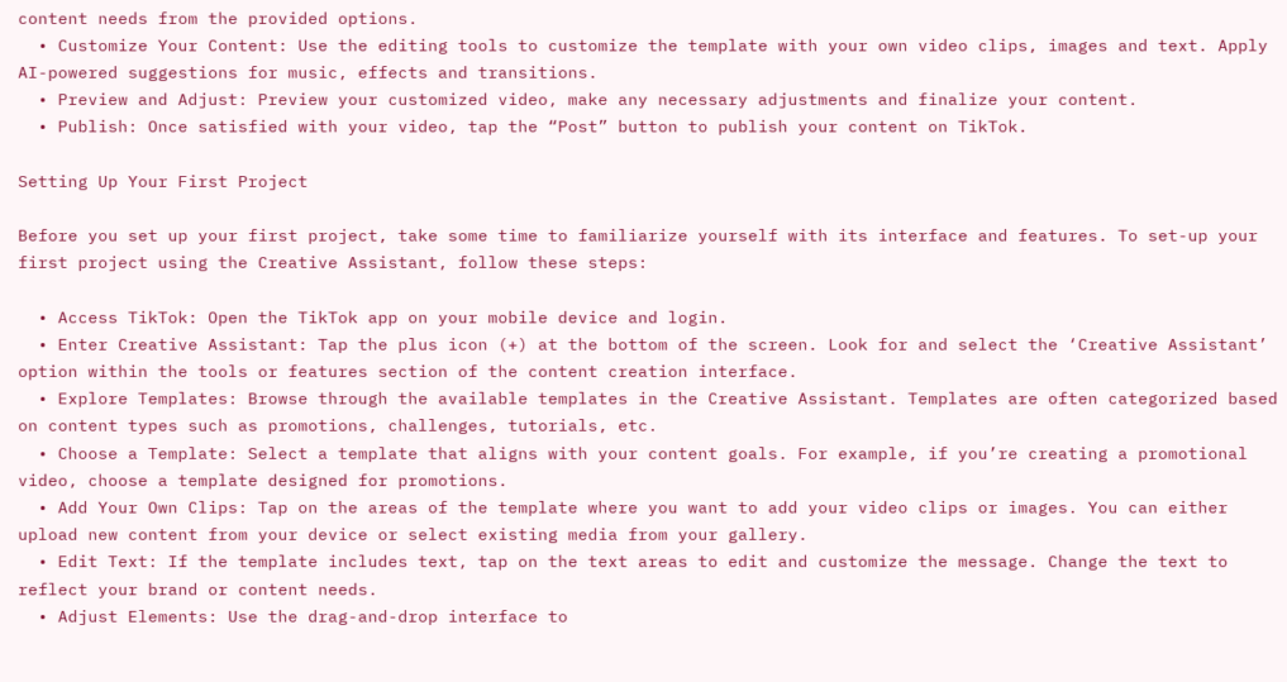content needs from the provided options.
  • Customize Your Content: Use the editing tools to customize the template with your own video clips, images and text. Apply AI-powered suggestions for music, effects and transitions.
  • Preview and Adjust: Preview your customized video, make any necessary adjustments and finalize your content.
  • Publish: Once satisfied with your video, tap the “Post” button to publish your content on TikTok.

Setting Up Your First Project

Before you set up your first project, take some time to familiarize yourself with its interface and features. To set-up your first project using the Creative Assistant, follow these steps:

  • Access TikTok: Open the TikTok app on your mobile device and login.
  • Enter Creative Assistant: Tap the plus icon (+) at the bottom of the screen. Look for and select the ‘Creative Assistant’ option within the tools or features section of the content creation interface.
  • Explore Templates: Browse through the available templates in the Creative Assistant. Templates are often categorized based on content types such as promotions, challenges, tutorials, etc.
  • Choose a Template: Select a template that aligns with your content goals. For example, if you’re creating a promotional video, choose a template designed for promotions.
  • Add Your Own Clips: Tap on the areas of the template where you want to add your video clips or images. You can either upload new content from your device or select existing media from your gallery.
  • Edit Text: If the template includes text, tap on the text areas to edit and customize the message. Change the text to reflect your brand or content needs.
  • Adjust Elements: Use the drag-and-drop interface to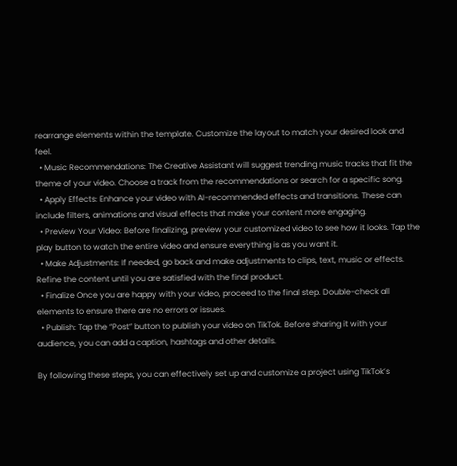rearrange elements within the template. Customize the layout to match your desired look and feel.
  • Music Recommendations: The Creative Assistant will suggest trending music tracks that fit the theme of your video. Choose a track from the recommendations or search for a specific song.
  • Apply Effects: Enhance your video with AI-recommended effects and transitions. These can include filters, animations and visual effects that make your content more engaging.
  • Preview Your Video: Before finalizing, preview your customized video to see how it looks. Tap the play button to watch the entire video and ensure everything is as you want it.
  • Make Adjustments: If needed, go back and make adjustments to clips, text, music or effects. Refine the content until you are satisfied with the final product.
  • Finalize Once you are happy with your video, proceed to the final step. Double-check all elements to ensure there are no errors or issues.
  • Publish: Tap the “Post” button to publish your video on TikTok. Before sharing it with your audience, you can add a caption, hashtags and other details.

By following these steps, you can effectively set up and customize a project using TikTok’s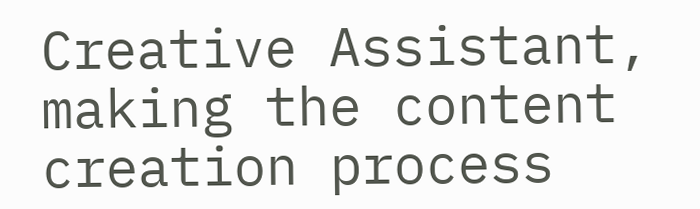Creative Assistant, making the content creation process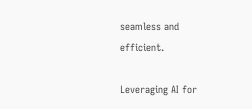seamless and efficient.

Leveraging AI for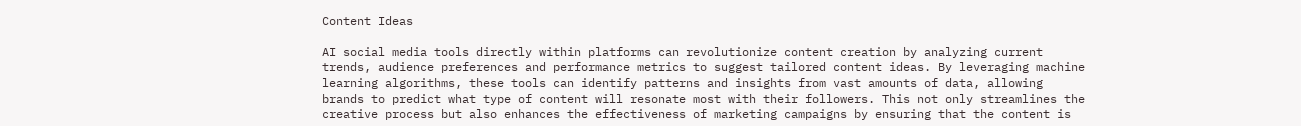Content Ideas

AI social media tools directly within platforms can revolutionize content creation by analyzing current trends, audience preferences and performance metrics to suggest tailored content ideas. By leveraging machine learning algorithms, these tools can identify patterns and insights from vast amounts of data, allowing brands to predict what type of content will resonate most with their followers. This not only streamlines the creative process but also enhances the effectiveness of marketing campaigns by ensuring that the content is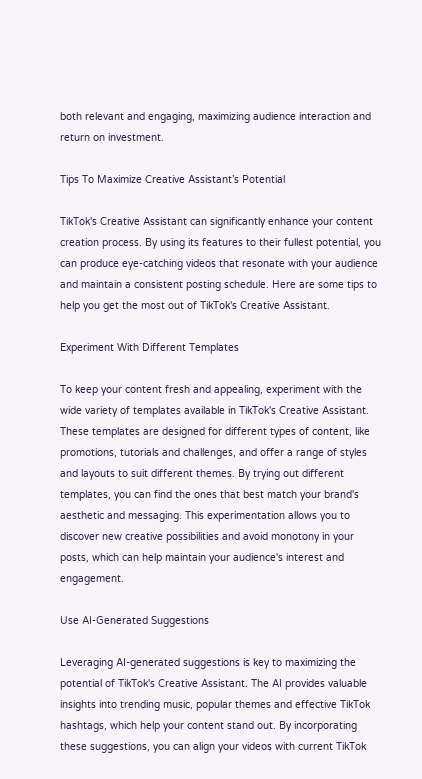both relevant and engaging, maximizing audience interaction and return on investment.

Tips To Maximize Creative Assistant’s Potential

TikTok's Creative Assistant can significantly enhance your content creation process. By using its features to their fullest potential, you can produce eye-catching videos that resonate with your audience and maintain a consistent posting schedule. Here are some tips to help you get the most out of TikTok's Creative Assistant.

Experiment With Different Templates

To keep your content fresh and appealing, experiment with the wide variety of templates available in TikTok's Creative Assistant. These templates are designed for different types of content, like promotions, tutorials and challenges, and offer a range of styles and layouts to suit different themes. By trying out different templates, you can find the ones that best match your brand's aesthetic and messaging. This experimentation allows you to discover new creative possibilities and avoid monotony in your posts, which can help maintain your audience's interest and engagement.

Use AI-Generated Suggestions

Leveraging AI-generated suggestions is key to maximizing the potential of TikTok's Creative Assistant. The AI provides valuable insights into trending music, popular themes and effective TikTok hashtags, which help your content stand out. By incorporating these suggestions, you can align your videos with current TikTok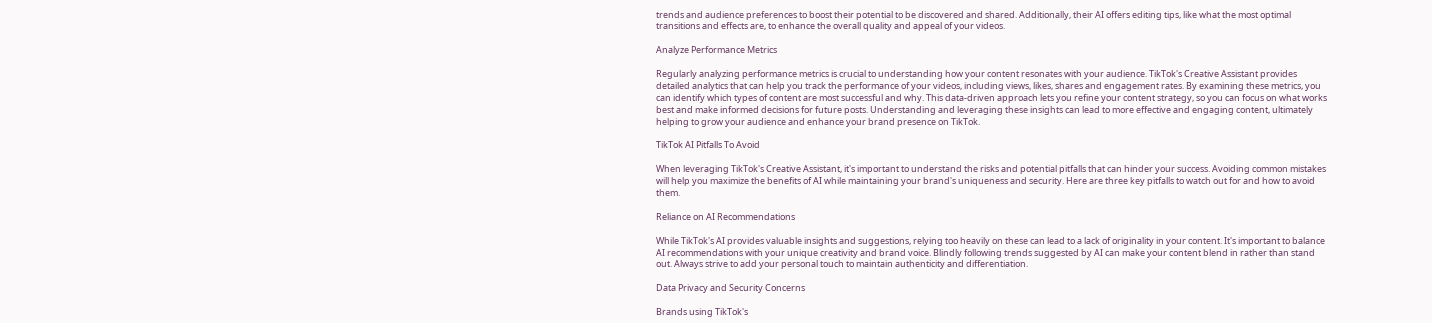trends and audience preferences to boost their potential to be discovered and shared. Additionally, their AI offers editing tips, like what the most optimal transitions and effects are, to enhance the overall quality and appeal of your videos.

Analyze Performance Metrics

Regularly analyzing performance metrics is crucial to understanding how your content resonates with your audience. TikTok's Creative Assistant provides detailed analytics that can help you track the performance of your videos, including views, likes, shares and engagement rates. By examining these metrics, you can identify which types of content are most successful and why. This data-driven approach lets you refine your content strategy, so you can focus on what works best and make informed decisions for future posts. Understanding and leveraging these insights can lead to more effective and engaging content, ultimately helping to grow your audience and enhance your brand presence on TikTok.

TikTok AI Pitfalls To Avoid

When leveraging TikTok's Creative Assistant, it's important to understand the risks and potential pitfalls that can hinder your success. Avoiding common mistakes will help you maximize the benefits of AI while maintaining your brand's uniqueness and security. Here are three key pitfalls to watch out for and how to avoid them.

Reliance on AI Recommendations

While TikTok's AI provides valuable insights and suggestions, relying too heavily on these can lead to a lack of originality in your content. It's important to balance AI recommendations with your unique creativity and brand voice. Blindly following trends suggested by AI can make your content blend in rather than stand out. Always strive to add your personal touch to maintain authenticity and differentiation.

Data Privacy and Security Concerns

Brands using TikTok's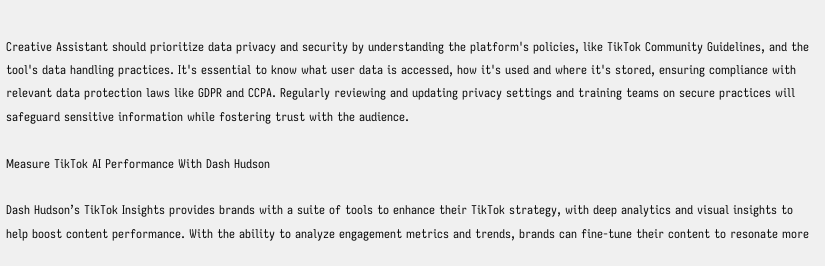Creative Assistant should prioritize data privacy and security by understanding the platform's policies, like TikTok Community Guidelines, and the tool's data handling practices. It's essential to know what user data is accessed, how it's used and where it's stored, ensuring compliance with relevant data protection laws like GDPR and CCPA. Regularly reviewing and updating privacy settings and training teams on secure practices will safeguard sensitive information while fostering trust with the audience.

Measure TikTok AI Performance With Dash Hudson

Dash Hudson’s TikTok Insights provides brands with a suite of tools to enhance their TikTok strategy, with deep analytics and visual insights to help boost content performance. With the ability to analyze engagement metrics and trends, brands can fine-tune their content to resonate more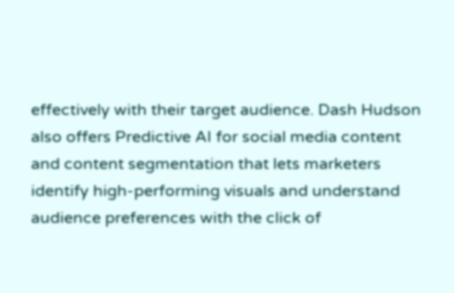effectively with their target audience. Dash Hudson also offers Predictive AI for social media content and content segmentation that lets marketers identify high-performing visuals and understand audience preferences with the click of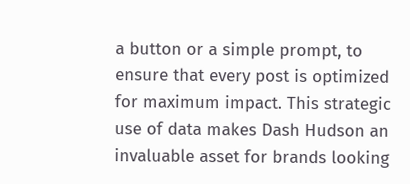a button or a simple prompt, to ensure that every post is optimized for maximum impact. This strategic use of data makes Dash Hudson an invaluable asset for brands looking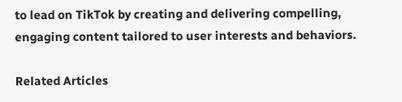to lead on TikTok by creating and delivering compelling, engaging content tailored to user interests and behaviors.

Related Articles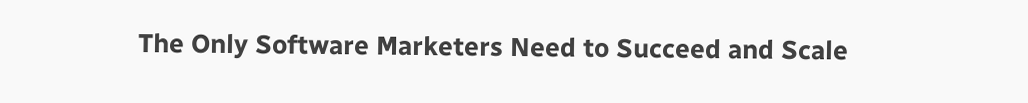The Only Software Marketers Need to Succeed and Scale